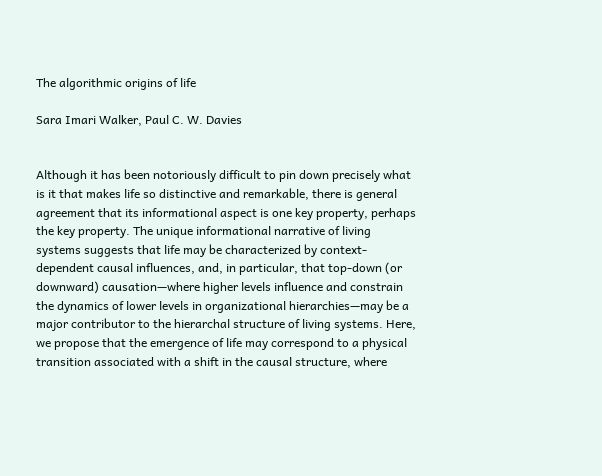The algorithmic origins of life

Sara Imari Walker, Paul C. W. Davies


Although it has been notoriously difficult to pin down precisely what is it that makes life so distinctive and remarkable, there is general agreement that its informational aspect is one key property, perhaps the key property. The unique informational narrative of living systems suggests that life may be characterized by context-dependent causal influences, and, in particular, that top-down (or downward) causation—where higher levels influence and constrain the dynamics of lower levels in organizational hierarchies—may be a major contributor to the hierarchal structure of living systems. Here, we propose that the emergence of life may correspond to a physical transition associated with a shift in the causal structure, where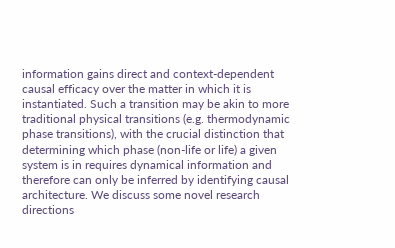information gains direct and context-dependent causal efficacy over the matter in which it is instantiated. Such a transition may be akin to more traditional physical transitions (e.g. thermodynamic phase transitions), with the crucial distinction that determining which phase (non-life or life) a given system is in requires dynamical information and therefore can only be inferred by identifying causal architecture. We discuss some novel research directions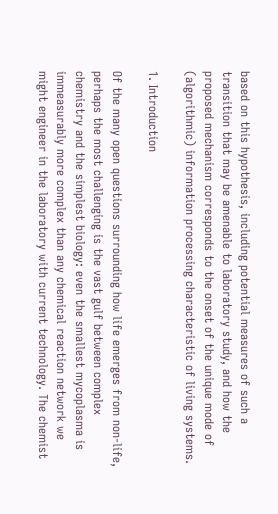based on this hypothesis, including potential measures of such a transition that may be amenable to laboratory study, and how the proposed mechanism corresponds to the onset of the unique mode of (algorithmic) information processing characteristic of living systems.

1. Introduction

Of the many open questions surrounding how life emerges from non-life, perhaps the most challenging is the vast gulf between complex chemistry and the simplest biology: even the smallest mycoplasma is immeasurably more complex than any chemical reaction network we might engineer in the laboratory with current technology. The chemist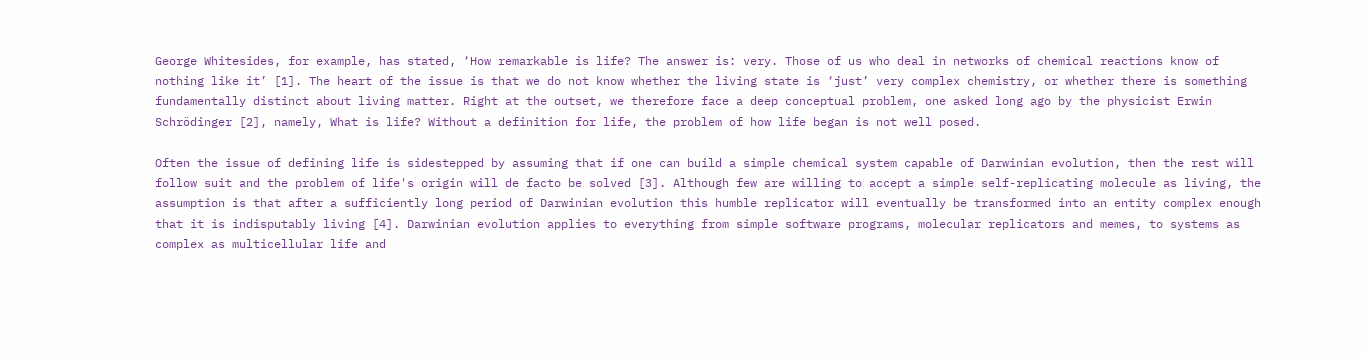George Whitesides, for example, has stated, ‘How remarkable is life? The answer is: very. Those of us who deal in networks of chemical reactions know of nothing like it’ [1]. The heart of the issue is that we do not know whether the living state is ‘just’ very complex chemistry, or whether there is something fundamentally distinct about living matter. Right at the outset, we therefore face a deep conceptual problem, one asked long ago by the physicist Erwin Schrödinger [2], namely, What is life? Without a definition for life, the problem of how life began is not well posed.

Often the issue of defining life is sidestepped by assuming that if one can build a simple chemical system capable of Darwinian evolution, then the rest will follow suit and the problem of life's origin will de facto be solved [3]. Although few are willing to accept a simple self-replicating molecule as living, the assumption is that after a sufficiently long period of Darwinian evolution this humble replicator will eventually be transformed into an entity complex enough that it is indisputably living [4]. Darwinian evolution applies to everything from simple software programs, molecular replicators and memes, to systems as complex as multicellular life and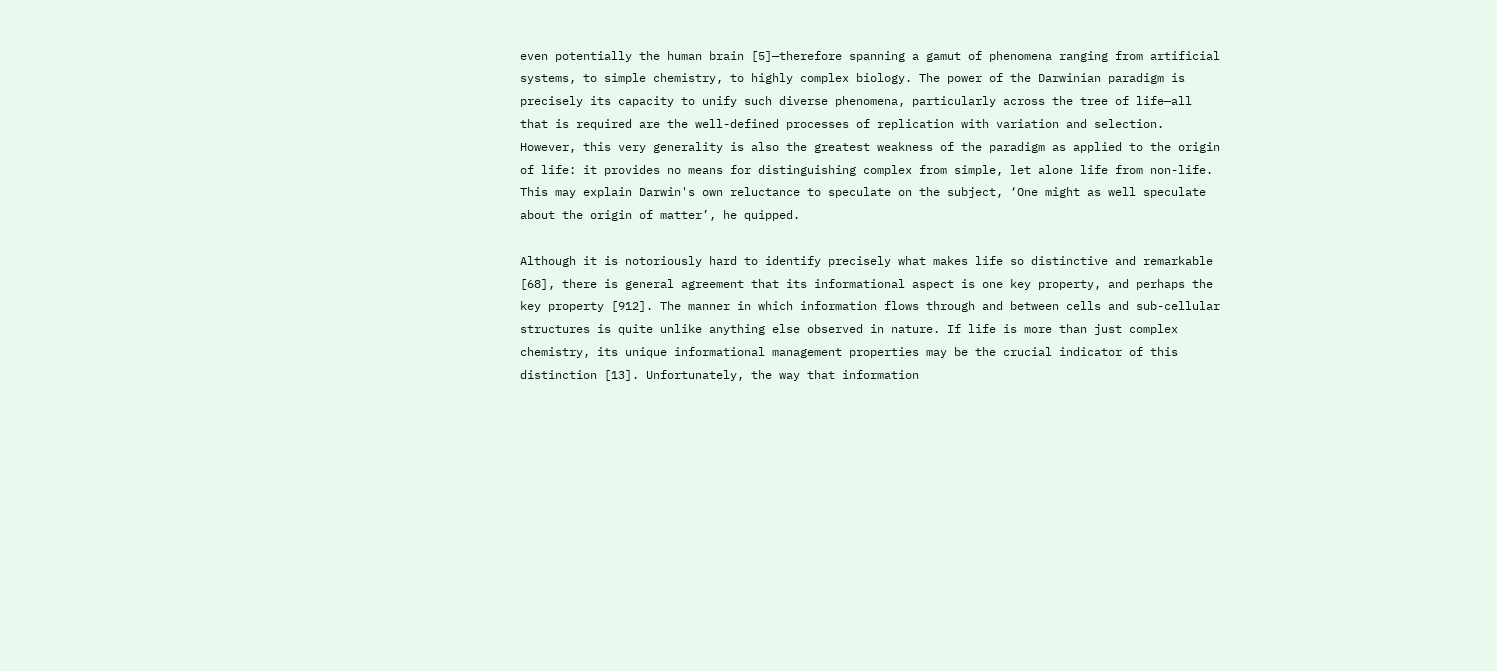even potentially the human brain [5]—therefore spanning a gamut of phenomena ranging from artificial systems, to simple chemistry, to highly complex biology. The power of the Darwinian paradigm is precisely its capacity to unify such diverse phenomena, particularly across the tree of life—all that is required are the well-defined processes of replication with variation and selection. However, this very generality is also the greatest weakness of the paradigm as applied to the origin of life: it provides no means for distinguishing complex from simple, let alone life from non-life. This may explain Darwin's own reluctance to speculate on the subject, ‘One might as well speculate about the origin of matter’, he quipped.

Although it is notoriously hard to identify precisely what makes life so distinctive and remarkable [68], there is general agreement that its informational aspect is one key property, and perhaps the key property [912]. The manner in which information flows through and between cells and sub-cellular structures is quite unlike anything else observed in nature. If life is more than just complex chemistry, its unique informational management properties may be the crucial indicator of this distinction [13]. Unfortunately, the way that information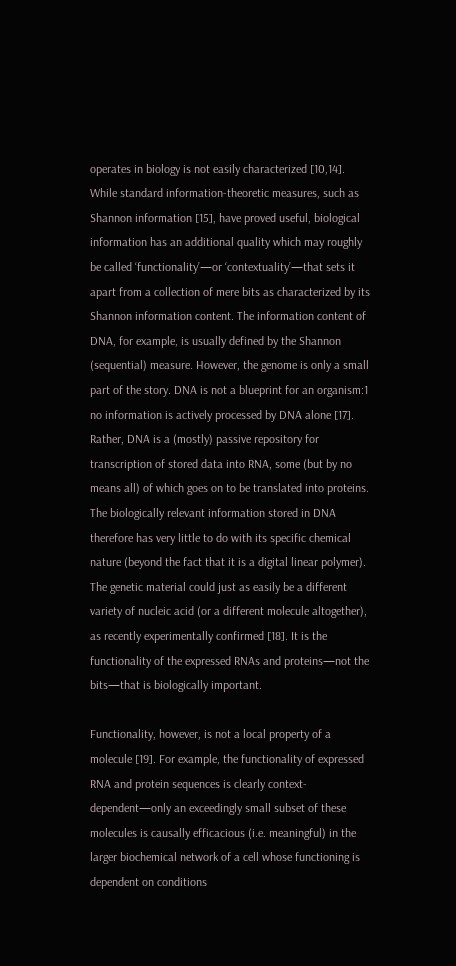operates in biology is not easily characterized [10,14]. While standard information-theoretic measures, such as Shannon information [15], have proved useful, biological information has an additional quality which may roughly be called ‘functionality’—or ‘contextuality’—that sets it apart from a collection of mere bits as characterized by its Shannon information content. The information content of DNA, for example, is usually defined by the Shannon (sequential) measure. However, the genome is only a small part of the story. DNA is not a blueprint for an organism:1 no information is actively processed by DNA alone [17]. Rather, DNA is a (mostly) passive repository for transcription of stored data into RNA, some (but by no means all) of which goes on to be translated into proteins. The biologically relevant information stored in DNA therefore has very little to do with its specific chemical nature (beyond the fact that it is a digital linear polymer). The genetic material could just as easily be a different variety of nucleic acid (or a different molecule altogether), as recently experimentally confirmed [18]. It is the functionality of the expressed RNAs and proteins—not the bits—that is biologically important.

Functionality, however, is not a local property of a molecule [19]. For example, the functionality of expressed RNA and protein sequences is clearly context-dependent—only an exceedingly small subset of these molecules is causally efficacious (i.e. meaningful) in the larger biochemical network of a cell whose functioning is dependent on conditions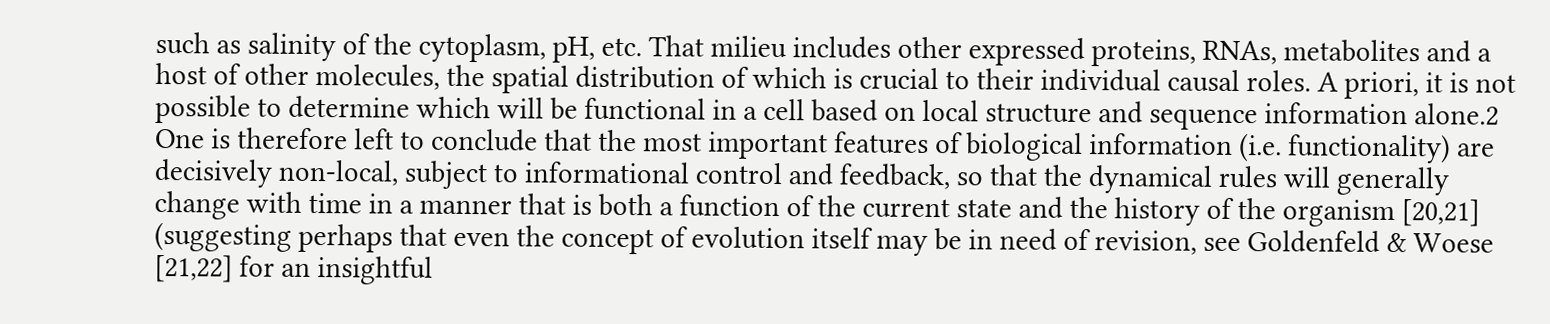such as salinity of the cytoplasm, pH, etc. That milieu includes other expressed proteins, RNAs, metabolites and a host of other molecules, the spatial distribution of which is crucial to their individual causal roles. A priori, it is not possible to determine which will be functional in a cell based on local structure and sequence information alone.2 One is therefore left to conclude that the most important features of biological information (i.e. functionality) are decisively non-local, subject to informational control and feedback, so that the dynamical rules will generally change with time in a manner that is both a function of the current state and the history of the organism [20,21] (suggesting perhaps that even the concept of evolution itself may be in need of revision, see Goldenfeld & Woese [21,22] for an insightful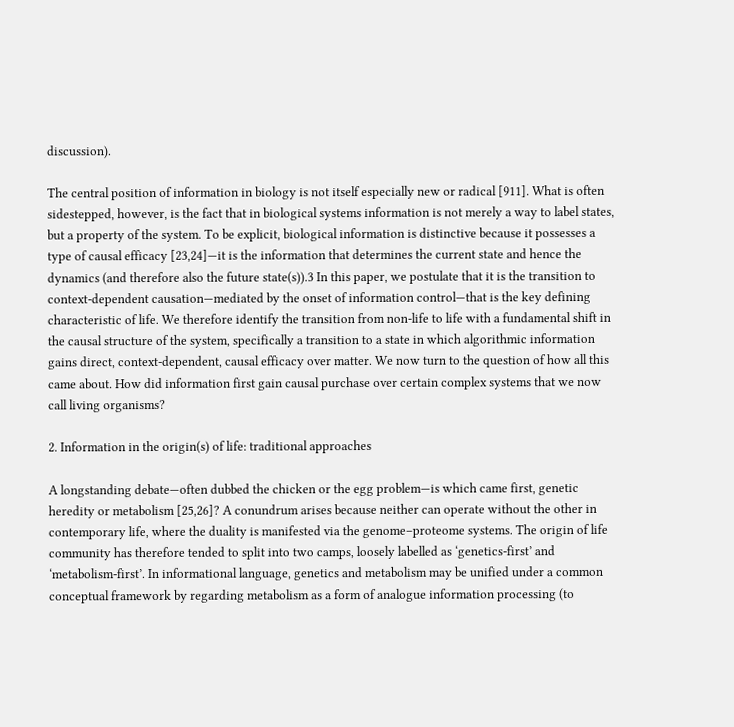discussion).

The central position of information in biology is not itself especially new or radical [911]. What is often sidestepped, however, is the fact that in biological systems information is not merely a way to label states, but a property of the system. To be explicit, biological information is distinctive because it possesses a type of causal efficacy [23,24]—it is the information that determines the current state and hence the dynamics (and therefore also the future state(s)).3 In this paper, we postulate that it is the transition to context-dependent causation—mediated by the onset of information control—that is the key defining characteristic of life. We therefore identify the transition from non-life to life with a fundamental shift in the causal structure of the system, specifically a transition to a state in which algorithmic information gains direct, context-dependent, causal efficacy over matter. We now turn to the question of how all this came about. How did information first gain causal purchase over certain complex systems that we now call living organisms?

2. Information in the origin(s) of life: traditional approaches

A longstanding debate—often dubbed the chicken or the egg problem—is which came first, genetic heredity or metabolism [25,26]? A conundrum arises because neither can operate without the other in contemporary life, where the duality is manifested via the genome–proteome systems. The origin of life community has therefore tended to split into two camps, loosely labelled as ‘genetics-first’ and ‘metabolism-first’. In informational language, genetics and metabolism may be unified under a common conceptual framework by regarding metabolism as a form of analogue information processing (to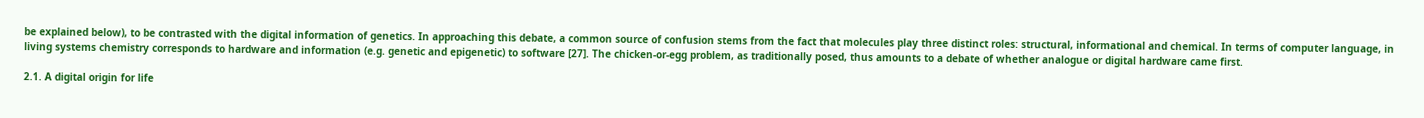be explained below), to be contrasted with the digital information of genetics. In approaching this debate, a common source of confusion stems from the fact that molecules play three distinct roles: structural, informational and chemical. In terms of computer language, in living systems chemistry corresponds to hardware and information (e.g. genetic and epigenetic) to software [27]. The chicken-or-egg problem, as traditionally posed, thus amounts to a debate of whether analogue or digital hardware came first.

2.1. A digital origin for life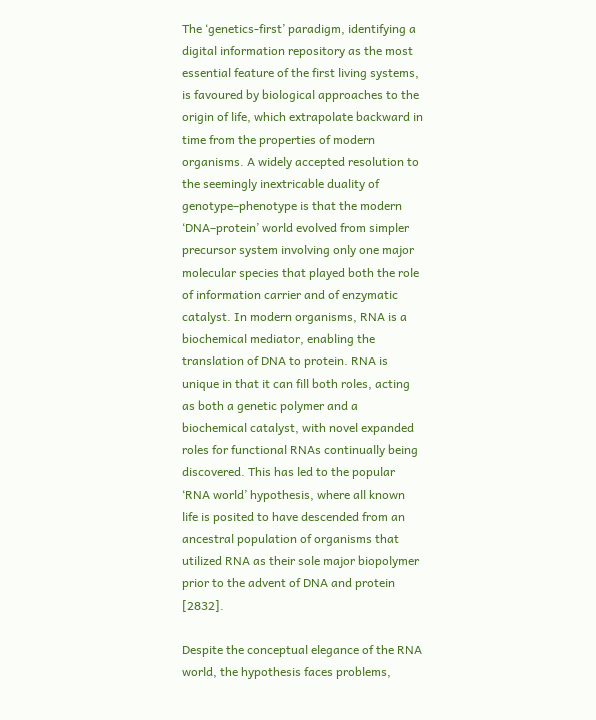The ‘genetics-first’ paradigm, identifying a digital information repository as the most essential feature of the first living systems, is favoured by biological approaches to the origin of life, which extrapolate backward in time from the properties of modern organisms. A widely accepted resolution to the seemingly inextricable duality of genotype–phenotype is that the modern ‘DNA–protein’ world evolved from simpler precursor system involving only one major molecular species that played both the role of information carrier and of enzymatic catalyst. In modern organisms, RNA is a biochemical mediator, enabling the translation of DNA to protein. RNA is unique in that it can fill both roles, acting as both a genetic polymer and a biochemical catalyst, with novel expanded roles for functional RNAs continually being discovered. This has led to the popular ‘RNA world’ hypothesis, where all known life is posited to have descended from an ancestral population of organisms that utilized RNA as their sole major biopolymer prior to the advent of DNA and protein [2832].

Despite the conceptual elegance of the RNA world, the hypothesis faces problems,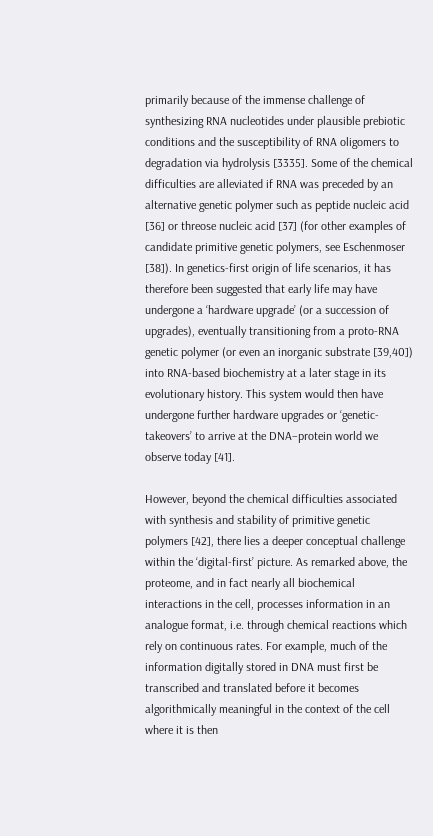primarily because of the immense challenge of synthesizing RNA nucleotides under plausible prebiotic conditions and the susceptibility of RNA oligomers to degradation via hydrolysis [3335]. Some of the chemical difficulties are alleviated if RNA was preceded by an alternative genetic polymer such as peptide nucleic acid [36] or threose nucleic acid [37] (for other examples of candidate primitive genetic polymers, see Eschenmoser [38]). In genetics-first origin of life scenarios, it has therefore been suggested that early life may have undergone a ‘hardware upgrade’ (or a succession of upgrades), eventually transitioning from a proto-RNA genetic polymer (or even an inorganic substrate [39,40]) into RNA-based biochemistry at a later stage in its evolutionary history. This system would then have undergone further hardware upgrades or ‘genetic-takeovers’ to arrive at the DNA–protein world we observe today [41].

However, beyond the chemical difficulties associated with synthesis and stability of primitive genetic polymers [42], there lies a deeper conceptual challenge within the ‘digital-first’ picture. As remarked above, the proteome, and in fact nearly all biochemical interactions in the cell, processes information in an analogue format, i.e. through chemical reactions which rely on continuous rates. For example, much of the information digitally stored in DNA must first be transcribed and translated before it becomes algorithmically meaningful in the context of the cell where it is then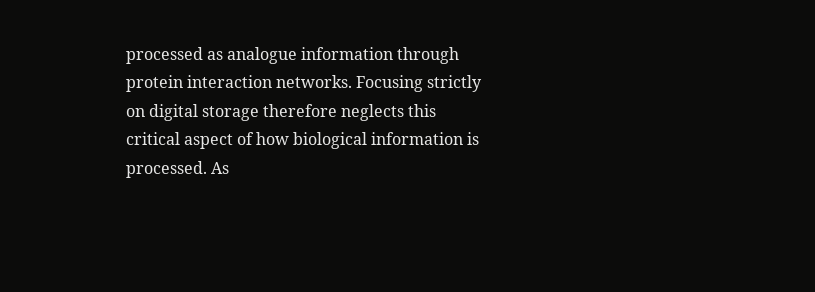processed as analogue information through protein interaction networks. Focusing strictly on digital storage therefore neglects this critical aspect of how biological information is processed. As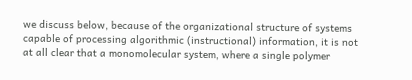we discuss below, because of the organizational structure of systems capable of processing algorithmic (instructional) information, it is not at all clear that a monomolecular system, where a single polymer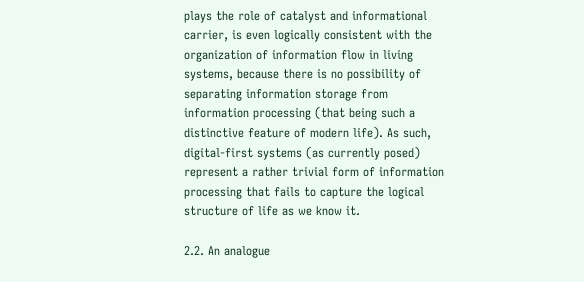plays the role of catalyst and informational carrier, is even logically consistent with the organization of information flow in living systems, because there is no possibility of separating information storage from information processing (that being such a distinctive feature of modern life). As such, digital-first systems (as currently posed) represent a rather trivial form of information processing that fails to capture the logical structure of life as we know it.

2.2. An analogue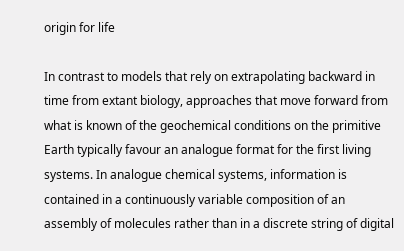origin for life

In contrast to models that rely on extrapolating backward in time from extant biology, approaches that move forward from what is known of the geochemical conditions on the primitive Earth typically favour an analogue format for the first living systems. In analogue chemical systems, information is contained in a continuously variable composition of an assembly of molecules rather than in a discrete string of digital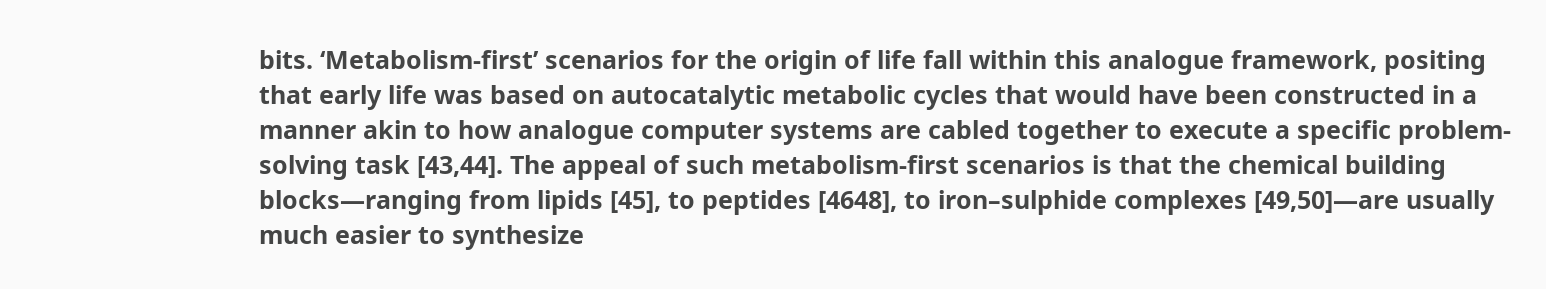bits. ‘Metabolism-first’ scenarios for the origin of life fall within this analogue framework, positing that early life was based on autocatalytic metabolic cycles that would have been constructed in a manner akin to how analogue computer systems are cabled together to execute a specific problem-solving task [43,44]. The appeal of such metabolism-first scenarios is that the chemical building blocks—ranging from lipids [45], to peptides [4648], to iron–sulphide complexes [49,50]—are usually much easier to synthesize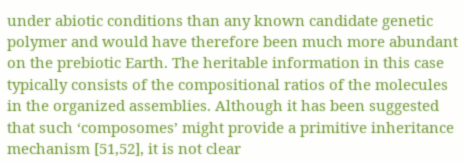under abiotic conditions than any known candidate genetic polymer and would have therefore been much more abundant on the prebiotic Earth. The heritable information in this case typically consists of the compositional ratios of the molecules in the organized assemblies. Although it has been suggested that such ‘composomes’ might provide a primitive inheritance mechanism [51,52], it is not clear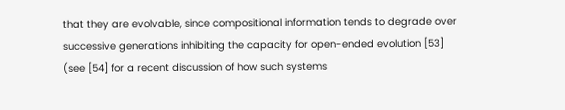that they are evolvable, since compositional information tends to degrade over successive generations inhibiting the capacity for open-ended evolution [53] (see [54] for a recent discussion of how such systems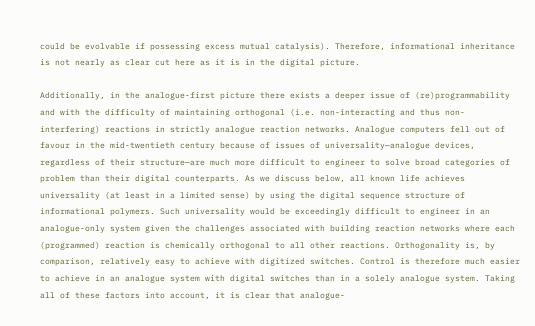could be evolvable if possessing excess mutual catalysis). Therefore, informational inheritance is not nearly as clear cut here as it is in the digital picture.

Additionally, in the analogue-first picture there exists a deeper issue of (re)programmability and with the difficulty of maintaining orthogonal (i.e. non-interacting and thus non-interfering) reactions in strictly analogue reaction networks. Analogue computers fell out of favour in the mid-twentieth century because of issues of universality—analogue devices, regardless of their structure—are much more difficult to engineer to solve broad categories of problem than their digital counterparts. As we discuss below, all known life achieves universality (at least in a limited sense) by using the digital sequence structure of informational polymers. Such universality would be exceedingly difficult to engineer in an analogue-only system given the challenges associated with building reaction networks where each (programmed) reaction is chemically orthogonal to all other reactions. Orthogonality is, by comparison, relatively easy to achieve with digitized switches. Control is therefore much easier to achieve in an analogue system with digital switches than in a solely analogue system. Taking all of these factors into account, it is clear that analogue-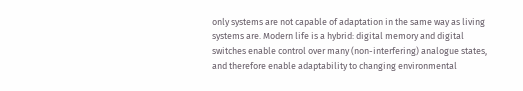only systems are not capable of adaptation in the same way as living systems are. Modern life is a hybrid: digital memory and digital switches enable control over many (non-interfering) analogue states, and therefore enable adaptability to changing environmental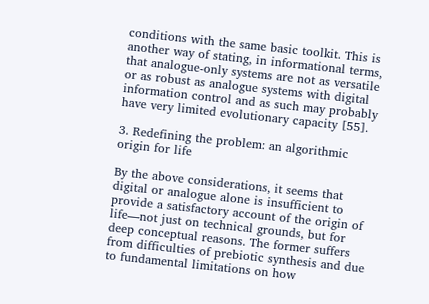conditions with the same basic toolkit. This is another way of stating, in informational terms, that analogue-only systems are not as versatile or as robust as analogue systems with digital information control and as such may probably have very limited evolutionary capacity [55].

3. Redefining the problem: an algorithmic origin for life

By the above considerations, it seems that digital or analogue alone is insufficient to provide a satisfactory account of the origin of life—not just on technical grounds, but for deep conceptual reasons. The former suffers from difficulties of prebiotic synthesis and due to fundamental limitations on how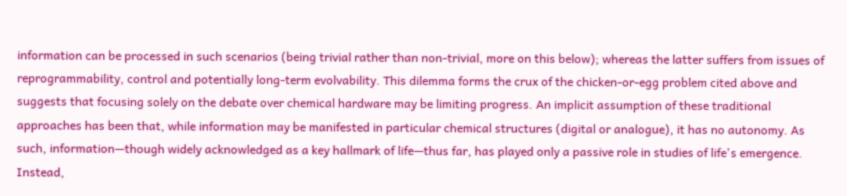information can be processed in such scenarios (being trivial rather than non-trivial, more on this below); whereas the latter suffers from issues of reprogrammability, control and potentially long-term evolvability. This dilemma forms the crux of the chicken-or-egg problem cited above and suggests that focusing solely on the debate over chemical hardware may be limiting progress. An implicit assumption of these traditional approaches has been that, while information may be manifested in particular chemical structures (digital or analogue), it has no autonomy. As such, information—though widely acknowledged as a key hallmark of life—thus far, has played only a passive role in studies of life's emergence. Instead,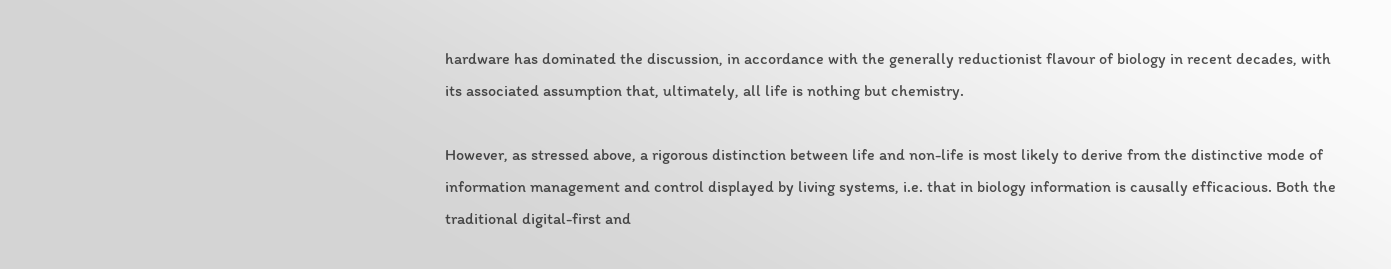hardware has dominated the discussion, in accordance with the generally reductionist flavour of biology in recent decades, with its associated assumption that, ultimately, all life is nothing but chemistry.

However, as stressed above, a rigorous distinction between life and non-life is most likely to derive from the distinctive mode of information management and control displayed by living systems, i.e. that in biology information is causally efficacious. Both the traditional digital-first and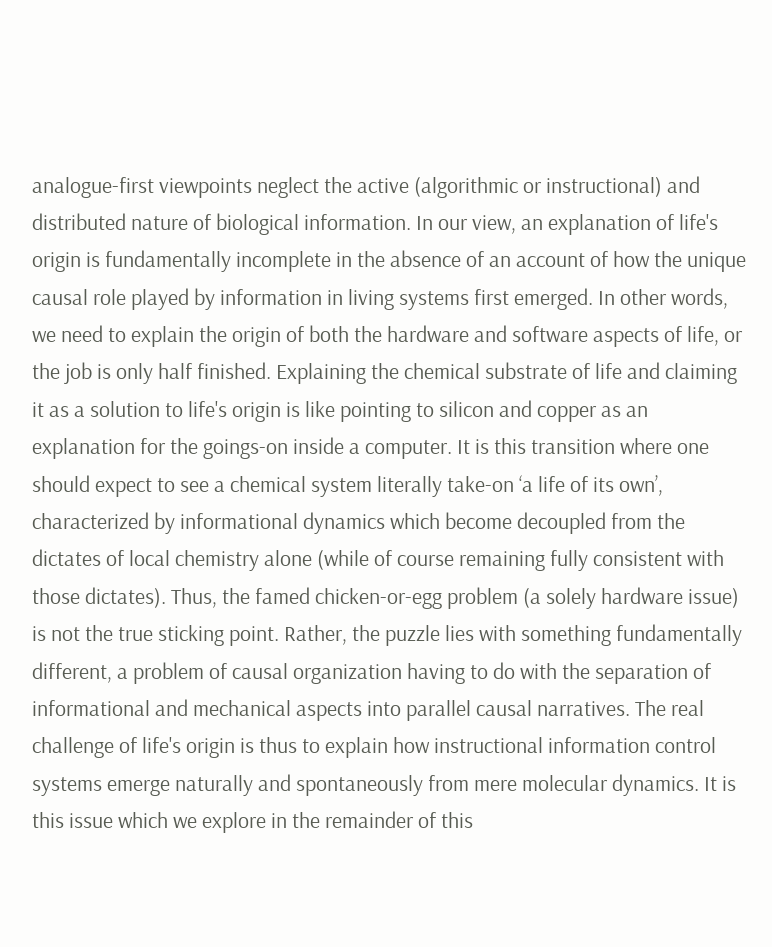analogue-first viewpoints neglect the active (algorithmic or instructional) and distributed nature of biological information. In our view, an explanation of life's origin is fundamentally incomplete in the absence of an account of how the unique causal role played by information in living systems first emerged. In other words, we need to explain the origin of both the hardware and software aspects of life, or the job is only half finished. Explaining the chemical substrate of life and claiming it as a solution to life's origin is like pointing to silicon and copper as an explanation for the goings-on inside a computer. It is this transition where one should expect to see a chemical system literally take-on ‘a life of its own’, characterized by informational dynamics which become decoupled from the dictates of local chemistry alone (while of course remaining fully consistent with those dictates). Thus, the famed chicken-or-egg problem (a solely hardware issue) is not the true sticking point. Rather, the puzzle lies with something fundamentally different, a problem of causal organization having to do with the separation of informational and mechanical aspects into parallel causal narratives. The real challenge of life's origin is thus to explain how instructional information control systems emerge naturally and spontaneously from mere molecular dynamics. It is this issue which we explore in the remainder of this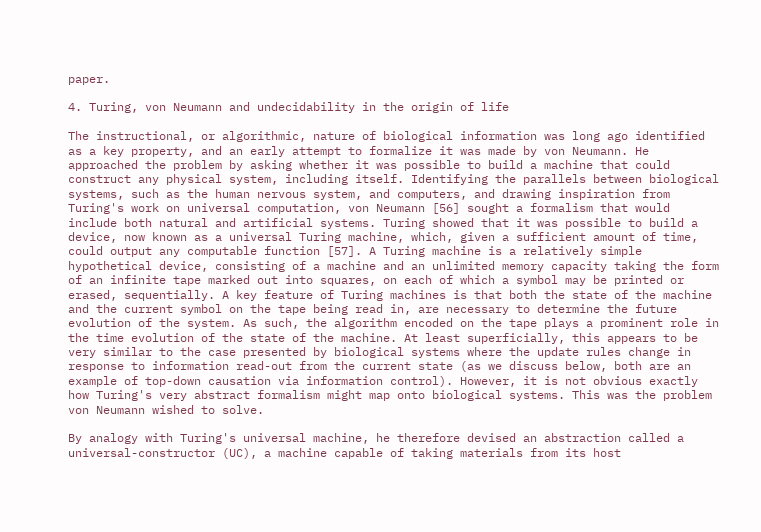paper.

4. Turing, von Neumann and undecidability in the origin of life

The instructional, or algorithmic, nature of biological information was long ago identified as a key property, and an early attempt to formalize it was made by von Neumann. He approached the problem by asking whether it was possible to build a machine that could construct any physical system, including itself. Identifying the parallels between biological systems, such as the human nervous system, and computers, and drawing inspiration from Turing's work on universal computation, von Neumann [56] sought a formalism that would include both natural and artificial systems. Turing showed that it was possible to build a device, now known as a universal Turing machine, which, given a sufficient amount of time, could output any computable function [57]. A Turing machine is a relatively simple hypothetical device, consisting of a machine and an unlimited memory capacity taking the form of an infinite tape marked out into squares, on each of which a symbol may be printed or erased, sequentially. A key feature of Turing machines is that both the state of the machine and the current symbol on the tape being read in, are necessary to determine the future evolution of the system. As such, the algorithm encoded on the tape plays a prominent role in the time evolution of the state of the machine. At least superficially, this appears to be very similar to the case presented by biological systems where the update rules change in response to information read-out from the current state (as we discuss below, both are an example of top-down causation via information control). However, it is not obvious exactly how Turing's very abstract formalism might map onto biological systems. This was the problem von Neumann wished to solve.

By analogy with Turing's universal machine, he therefore devised an abstraction called a universal-constructor (UC), a machine capable of taking materials from its host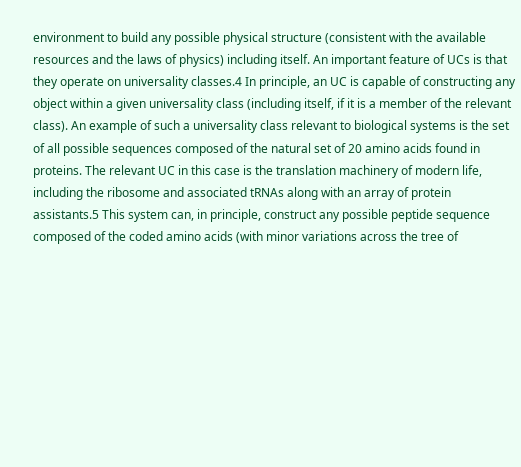environment to build any possible physical structure (consistent with the available resources and the laws of physics) including itself. An important feature of UCs is that they operate on universality classes.4 In principle, an UC is capable of constructing any object within a given universality class (including itself, if it is a member of the relevant class). An example of such a universality class relevant to biological systems is the set of all possible sequences composed of the natural set of 20 amino acids found in proteins. The relevant UC in this case is the translation machinery of modern life, including the ribosome and associated tRNAs along with an array of protein assistants.5 This system can, in principle, construct any possible peptide sequence composed of the coded amino acids (with minor variations across the tree of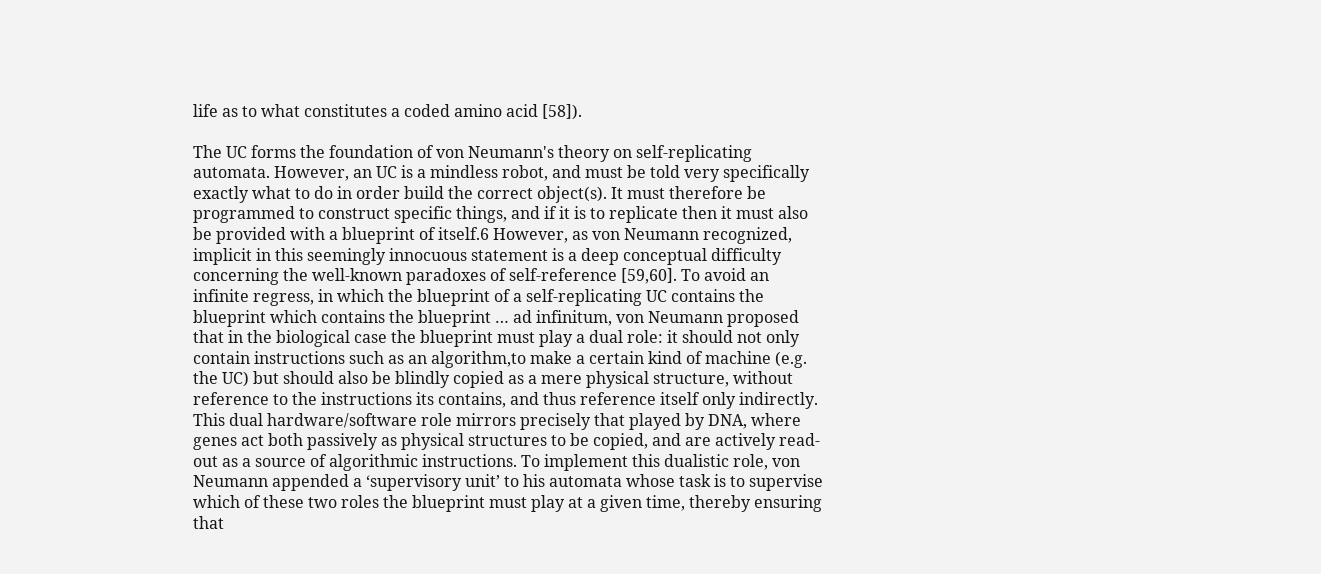life as to what constitutes a coded amino acid [58]).

The UC forms the foundation of von Neumann's theory on self-replicating automata. However, an UC is a mindless robot, and must be told very specifically exactly what to do in order build the correct object(s). It must therefore be programmed to construct specific things, and if it is to replicate then it must also be provided with a blueprint of itself.6 However, as von Neumann recognized, implicit in this seemingly innocuous statement is a deep conceptual difficulty concerning the well-known paradoxes of self-reference [59,60]. To avoid an infinite regress, in which the blueprint of a self-replicating UC contains the blueprint which contains the blueprint … ad infinitum, von Neumann proposed that in the biological case the blueprint must play a dual role: it should not only contain instructions such as an algorithm,to make a certain kind of machine (e.g. the UC) but should also be blindly copied as a mere physical structure, without reference to the instructions its contains, and thus reference itself only indirectly. This dual hardware/software role mirrors precisely that played by DNA, where genes act both passively as physical structures to be copied, and are actively read-out as a source of algorithmic instructions. To implement this dualistic role, von Neumann appended a ‘supervisory unit’ to his automata whose task is to supervise which of these two roles the blueprint must play at a given time, thereby ensuring that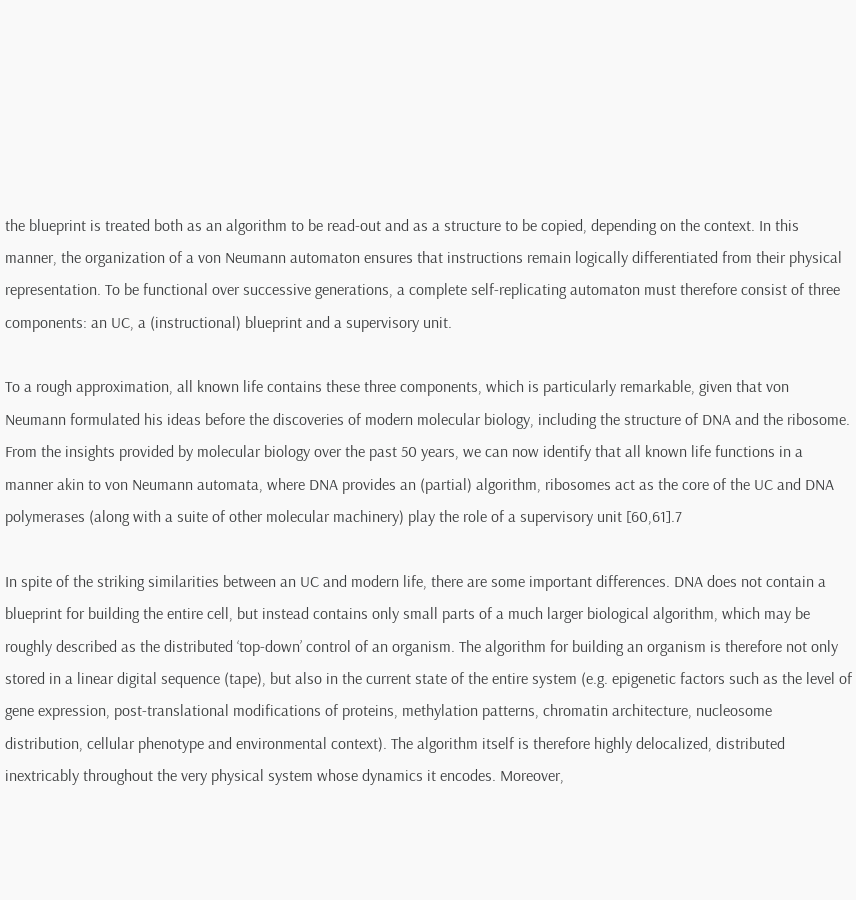the blueprint is treated both as an algorithm to be read-out and as a structure to be copied, depending on the context. In this manner, the organization of a von Neumann automaton ensures that instructions remain logically differentiated from their physical representation. To be functional over successive generations, a complete self-replicating automaton must therefore consist of three components: an UC, a (instructional) blueprint and a supervisory unit.

To a rough approximation, all known life contains these three components, which is particularly remarkable, given that von Neumann formulated his ideas before the discoveries of modern molecular biology, including the structure of DNA and the ribosome. From the insights provided by molecular biology over the past 50 years, we can now identify that all known life functions in a manner akin to von Neumann automata, where DNA provides an (partial) algorithm, ribosomes act as the core of the UC and DNA polymerases (along with a suite of other molecular machinery) play the role of a supervisory unit [60,61].7

In spite of the striking similarities between an UC and modern life, there are some important differences. DNA does not contain a blueprint for building the entire cell, but instead contains only small parts of a much larger biological algorithm, which may be roughly described as the distributed ‘top-down’ control of an organism. The algorithm for building an organism is therefore not only stored in a linear digital sequence (tape), but also in the current state of the entire system (e.g. epigenetic factors such as the level of gene expression, post-translational modifications of proteins, methylation patterns, chromatin architecture, nucleosome distribution, cellular phenotype and environmental context). The algorithm itself is therefore highly delocalized, distributed inextricably throughout the very physical system whose dynamics it encodes. Moreover,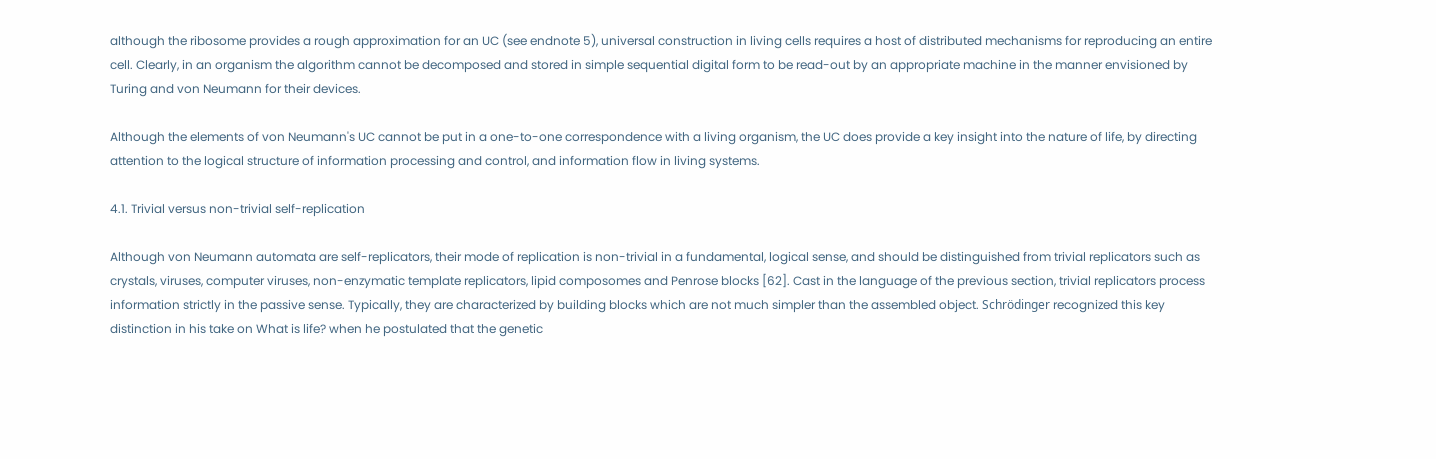although the ribosome provides a rough approximation for an UC (see endnote 5), universal construction in living cells requires a host of distributed mechanisms for reproducing an entire cell. Clearly, in an organism the algorithm cannot be decomposed and stored in simple sequential digital form to be read-out by an appropriate machine in the manner envisioned by Turing and von Neumann for their devices.

Although the elements of von Neumann's UC cannot be put in a one-to-one correspondence with a living organism, the UC does provide a key insight into the nature of life, by directing attention to the logical structure of information processing and control, and information flow in living systems.

4.1. Trivial versus non-trivial self-replication

Although von Neumann automata are self-replicators, their mode of replication is non-trivial in a fundamental, logical sense, and should be distinguished from trivial replicators such as crystals, viruses, computer viruses, non-enzymatic template replicators, lipid composomes and Penrose blocks [62]. Cast in the language of the previous section, trivial replicators process information strictly in the passive sense. Typically, they are characterized by building blocks which are not much simpler than the assembled object. Schrödinger recognized this key distinction in his take on What is life? when he postulated that the genetic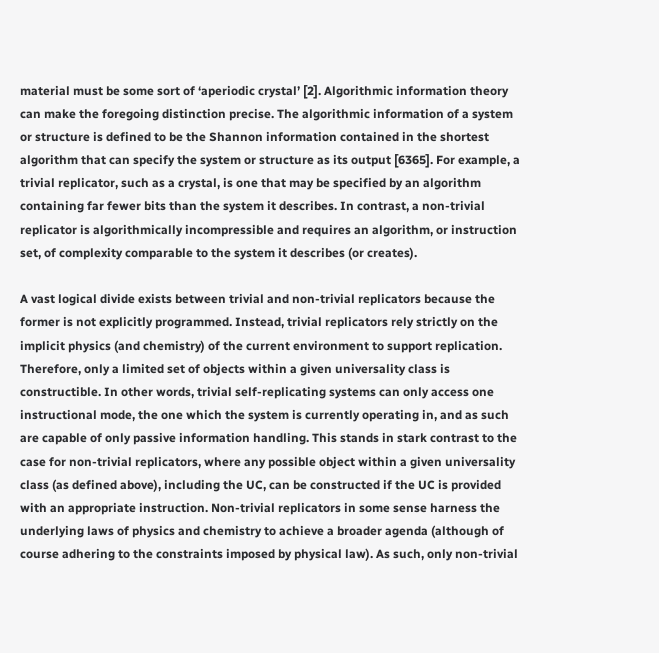material must be some sort of ‘aperiodic crystal’ [2]. Algorithmic information theory can make the foregoing distinction precise. The algorithmic information of a system or structure is defined to be the Shannon information contained in the shortest algorithm that can specify the system or structure as its output [6365]. For example, a trivial replicator, such as a crystal, is one that may be specified by an algorithm containing far fewer bits than the system it describes. In contrast, a non-trivial replicator is algorithmically incompressible and requires an algorithm, or instruction set, of complexity comparable to the system it describes (or creates).

A vast logical divide exists between trivial and non-trivial replicators because the former is not explicitly programmed. Instead, trivial replicators rely strictly on the implicit physics (and chemistry) of the current environment to support replication. Therefore, only a limited set of objects within a given universality class is constructible. In other words, trivial self-replicating systems can only access one instructional mode, the one which the system is currently operating in, and as such are capable of only passive information handling. This stands in stark contrast to the case for non-trivial replicators, where any possible object within a given universality class (as defined above), including the UC, can be constructed if the UC is provided with an appropriate instruction. Non-trivial replicators in some sense harness the underlying laws of physics and chemistry to achieve a broader agenda (although of course adhering to the constraints imposed by physical law). As such, only non-trivial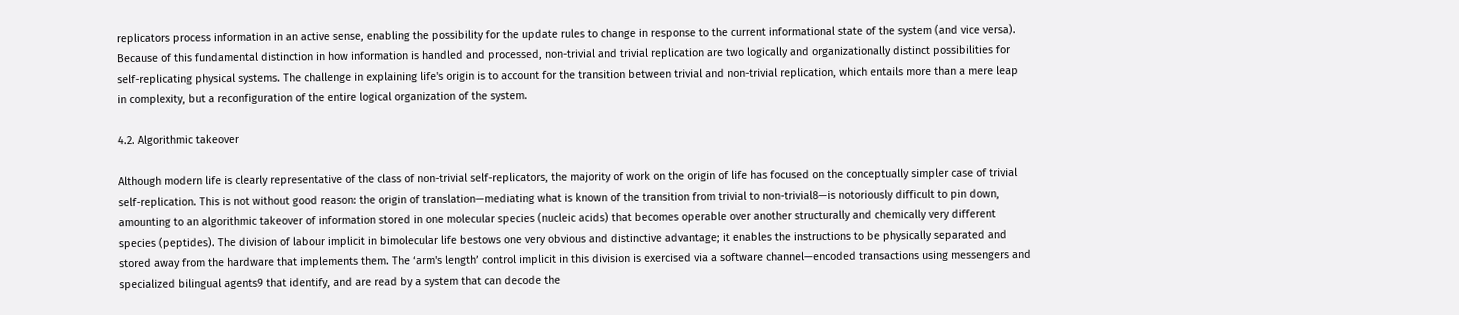replicators process information in an active sense, enabling the possibility for the update rules to change in response to the current informational state of the system (and vice versa). Because of this fundamental distinction in how information is handled and processed, non-trivial and trivial replication are two logically and organizationally distinct possibilities for self-replicating physical systems. The challenge in explaining life's origin is to account for the transition between trivial and non-trivial replication, which entails more than a mere leap in complexity, but a reconfiguration of the entire logical organization of the system.

4.2. Algorithmic takeover

Although modern life is clearly representative of the class of non-trivial self-replicators, the majority of work on the origin of life has focused on the conceptually simpler case of trivial self-replication. This is not without good reason: the origin of translation—mediating what is known of the transition from trivial to non-trivial8—is notoriously difficult to pin down, amounting to an algorithmic takeover of information stored in one molecular species (nucleic acids) that becomes operable over another structurally and chemically very different species (peptides). The division of labour implicit in bimolecular life bestows one very obvious and distinctive advantage; it enables the instructions to be physically separated and stored away from the hardware that implements them. The ‘arm's length’ control implicit in this division is exercised via a software channel—encoded transactions using messengers and specialized bilingual agents9 that identify, and are read by a system that can decode the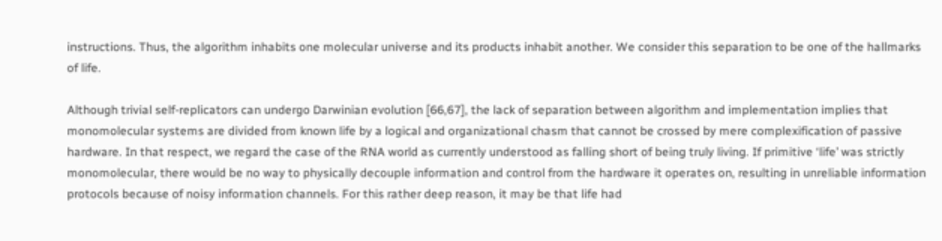instructions. Thus, the algorithm inhabits one molecular universe and its products inhabit another. We consider this separation to be one of the hallmarks of life.

Although trivial self-replicators can undergo Darwinian evolution [66,67], the lack of separation between algorithm and implementation implies that monomolecular systems are divided from known life by a logical and organizational chasm that cannot be crossed by mere complexification of passive hardware. In that respect, we regard the case of the RNA world as currently understood as falling short of being truly living. If primitive ‘life’ was strictly monomolecular, there would be no way to physically decouple information and control from the hardware it operates on, resulting in unreliable information protocols because of noisy information channels. For this rather deep reason, it may be that life had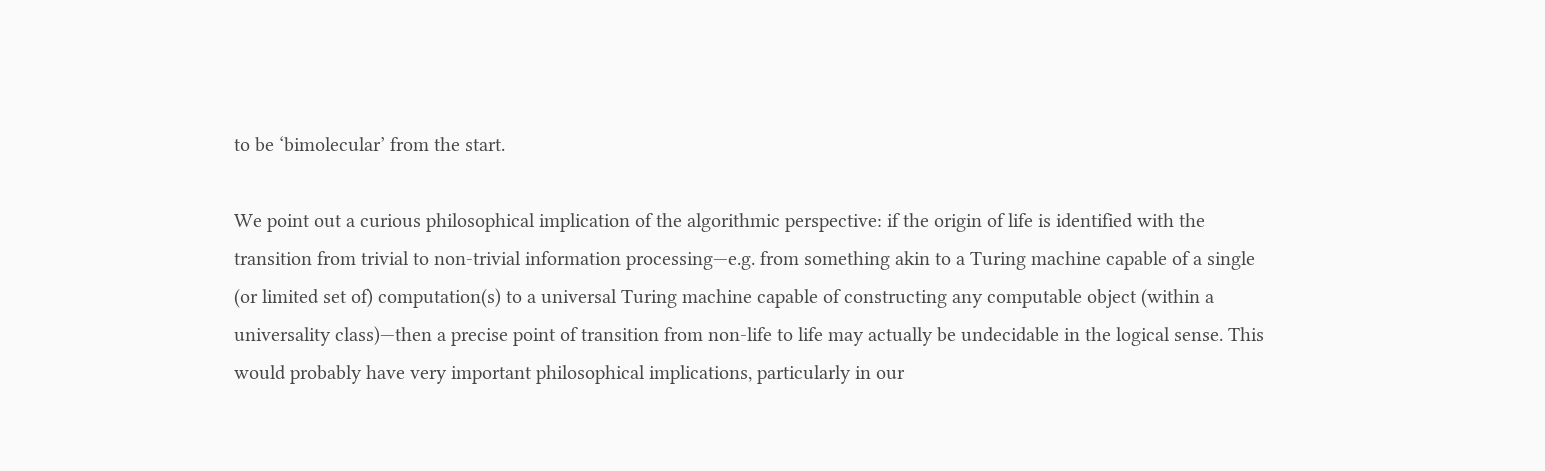to be ‘bimolecular’ from the start.

We point out a curious philosophical implication of the algorithmic perspective: if the origin of life is identified with the transition from trivial to non-trivial information processing—e.g. from something akin to a Turing machine capable of a single (or limited set of) computation(s) to a universal Turing machine capable of constructing any computable object (within a universality class)—then a precise point of transition from non-life to life may actually be undecidable in the logical sense. This would probably have very important philosophical implications, particularly in our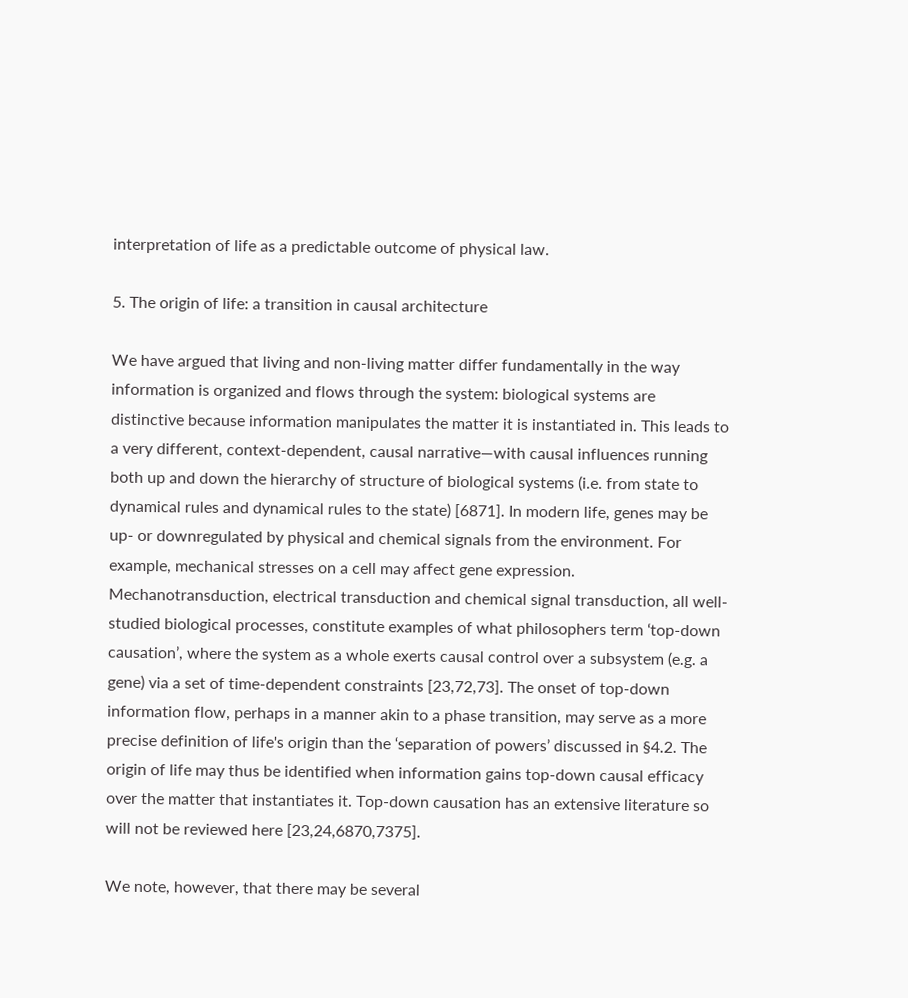interpretation of life as a predictable outcome of physical law.

5. The origin of life: a transition in causal architecture

We have argued that living and non-living matter differ fundamentally in the way information is organized and flows through the system: biological systems are distinctive because information manipulates the matter it is instantiated in. This leads to a very different, context-dependent, causal narrative—with causal influences running both up and down the hierarchy of structure of biological systems (i.e. from state to dynamical rules and dynamical rules to the state) [6871]. In modern life, genes may be up- or downregulated by physical and chemical signals from the environment. For example, mechanical stresses on a cell may affect gene expression. Mechanotransduction, electrical transduction and chemical signal transduction, all well-studied biological processes, constitute examples of what philosophers term ‘top-down causation’, where the system as a whole exerts causal control over a subsystem (e.g. a gene) via a set of time-dependent constraints [23,72,73]. The onset of top-down information flow, perhaps in a manner akin to a phase transition, may serve as a more precise definition of life's origin than the ‘separation of powers’ discussed in §4.2. The origin of life may thus be identified when information gains top-down causal efficacy over the matter that instantiates it. Top-down causation has an extensive literature so will not be reviewed here [23,24,6870,7375].

We note, however, that there may be several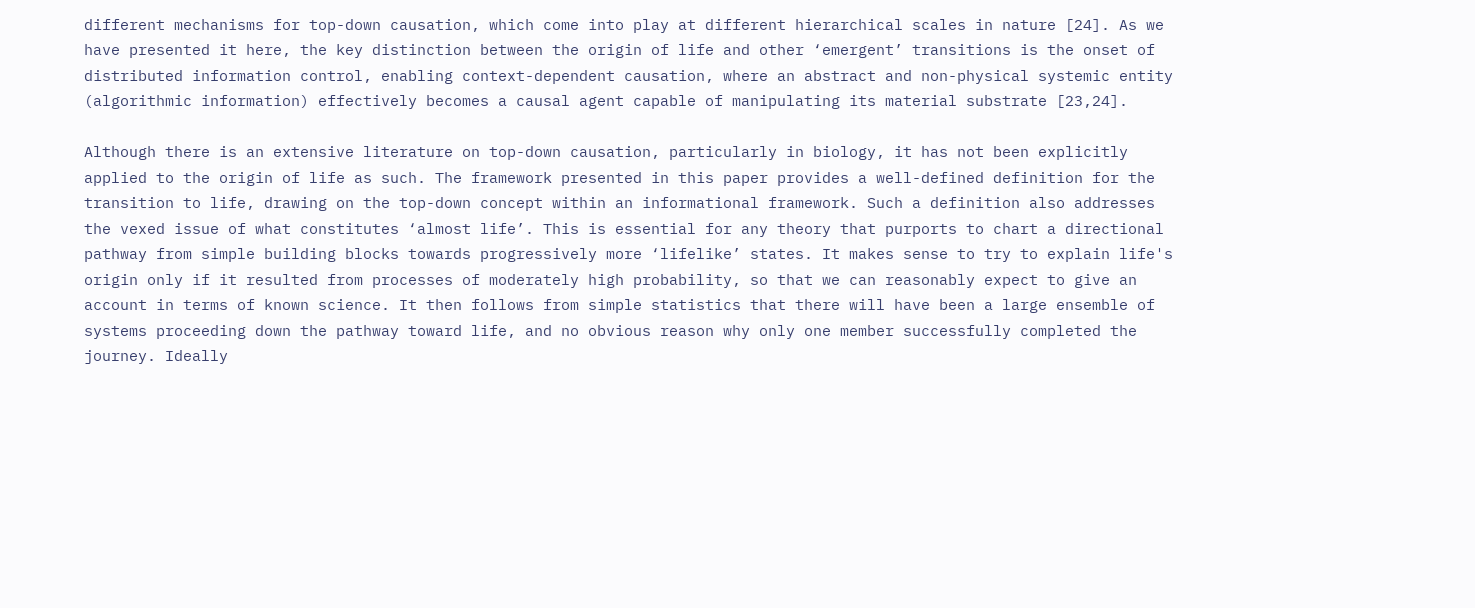different mechanisms for top-down causation, which come into play at different hierarchical scales in nature [24]. As we have presented it here, the key distinction between the origin of life and other ‘emergent’ transitions is the onset of distributed information control, enabling context-dependent causation, where an abstract and non-physical systemic entity (algorithmic information) effectively becomes a causal agent capable of manipulating its material substrate [23,24].

Although there is an extensive literature on top-down causation, particularly in biology, it has not been explicitly applied to the origin of life as such. The framework presented in this paper provides a well-defined definition for the transition to life, drawing on the top-down concept within an informational framework. Such a definition also addresses the vexed issue of what constitutes ‘almost life’. This is essential for any theory that purports to chart a directional pathway from simple building blocks towards progressively more ‘lifelike’ states. It makes sense to try to explain life's origin only if it resulted from processes of moderately high probability, so that we can reasonably expect to give an account in terms of known science. It then follows from simple statistics that there will have been a large ensemble of systems proceeding down the pathway toward life, and no obvious reason why only one member successfully completed the journey. Ideally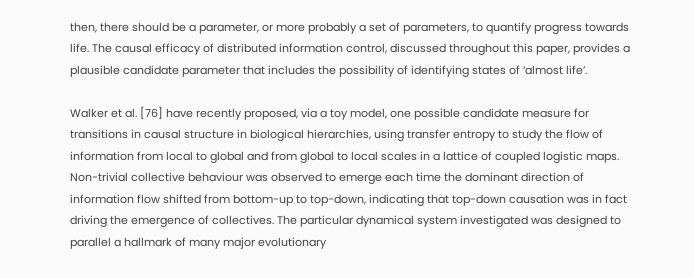then, there should be a parameter, or more probably a set of parameters, to quantify progress towards life. The causal efficacy of distributed information control, discussed throughout this paper, provides a plausible candidate parameter that includes the possibility of identifying states of ‘almost life’.

Walker et al. [76] have recently proposed, via a toy model, one possible candidate measure for transitions in causal structure in biological hierarchies, using transfer entropy to study the flow of information from local to global and from global to local scales in a lattice of coupled logistic maps. Non-trivial collective behaviour was observed to emerge each time the dominant direction of information flow shifted from bottom-up to top-down, indicating that top-down causation was in fact driving the emergence of collectives. The particular dynamical system investigated was designed to parallel a hallmark of many major evolutionary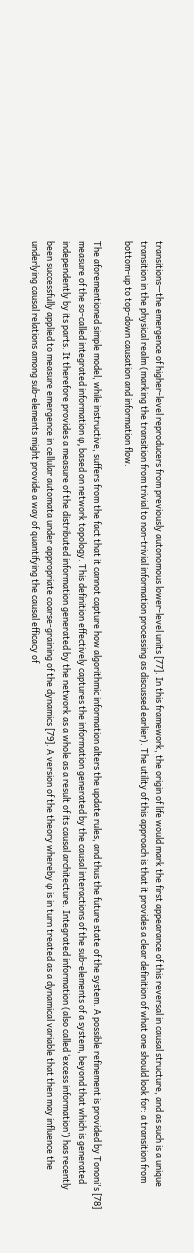transitions—the emergence of higher-level reproducers from previously autonomous lower-level units [77]. In this framework, the origin of life would mark the first appearance of this reversal in causal structure, and as such is a unique transition in the physical realm (marking the transition from trivial to non-trivial information processing as discussed earlier). The utility of this approach is that it provides a clear definition of what one should look for: a transition from bottom-up to top-down causation and information flow.

The aforementioned simple model, while instructive, suffers from the fact that it cannot capture how algorithmic information alters the update rules, and thus the future state of the system. A possible refinement is provided by Tononi's [78] measure of the so-called integrated information φ, based on network topology. This definition effectively captures the information generated by the causal interactions of the sub-elements of a system, beyond that which is generated independently by its parts. It therefore provides a measure of the distributed information generated by the network as a whole as a result of its causal architecture. Integrated information (also called ‘excess information’) has recently been successfully applied to measure emergence in cellular automata under appropriate coarse-graining of the dynamics [79]. A version of the theory whereby φ is in turn treated as a dynamical variable that then may influence the underlying causal relations among sub-elements might provide a way of quantifying the causal efficacy of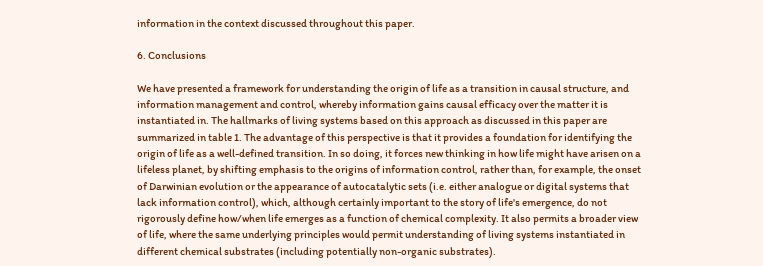information in the context discussed throughout this paper.

6. Conclusions

We have presented a framework for understanding the origin of life as a transition in causal structure, and information management and control, whereby information gains causal efficacy over the matter it is instantiated in. The hallmarks of living systems based on this approach as discussed in this paper are summarized in table 1. The advantage of this perspective is that it provides a foundation for identifying the origin of life as a well-defined transition. In so doing, it forces new thinking in how life might have arisen on a lifeless planet, by shifting emphasis to the origins of information control, rather than, for example, the onset of Darwinian evolution or the appearance of autocatalytic sets (i.e. either analogue or digital systems that lack information control), which, although certainly important to the story of life's emergence, do not rigorously define how/when life emerges as a function of chemical complexity. It also permits a broader view of life, where the same underlying principles would permit understanding of living systems instantiated in different chemical substrates (including potentially non-organic substrates).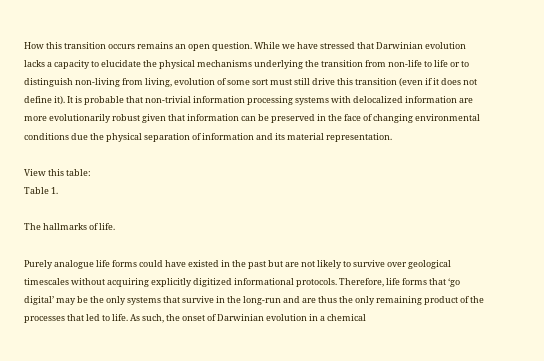How this transition occurs remains an open question. While we have stressed that Darwinian evolution lacks a capacity to elucidate the physical mechanisms underlying the transition from non-life to life or to distinguish non-living from living, evolution of some sort must still drive this transition (even if it does not define it). It is probable that non-trivial information processing systems with delocalized information are more evolutionarily robust given that information can be preserved in the face of changing environmental conditions due the physical separation of information and its material representation.

View this table:
Table 1.

The hallmarks of life.

Purely analogue life forms could have existed in the past but are not likely to survive over geological timescales without acquiring explicitly digitized informational protocols. Therefore, life forms that ‘go digital’ may be the only systems that survive in the long-run and are thus the only remaining product of the processes that led to life. As such, the onset of Darwinian evolution in a chemical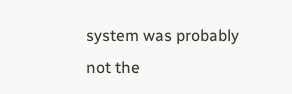system was probably not the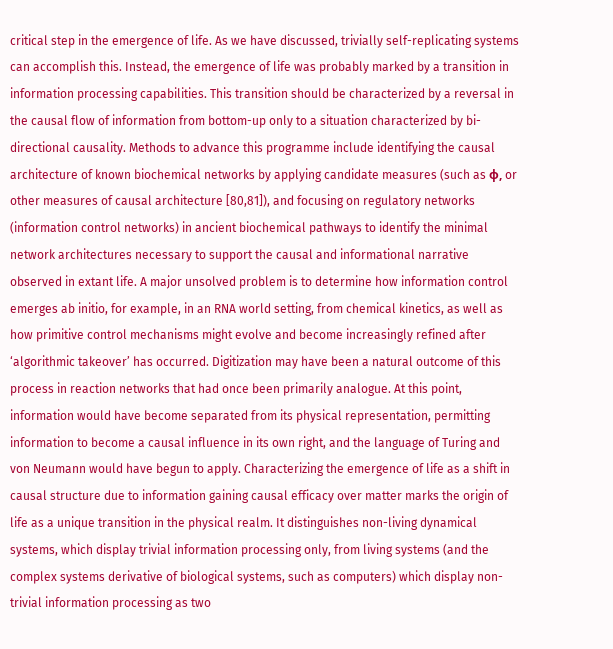critical step in the emergence of life. As we have discussed, trivially self-replicating systems can accomplish this. Instead, the emergence of life was probably marked by a transition in information processing capabilities. This transition should be characterized by a reversal in the causal flow of information from bottom-up only to a situation characterized by bi-directional causality. Methods to advance this programme include identifying the causal architecture of known biochemical networks by applying candidate measures (such as φ, or other measures of causal architecture [80,81]), and focusing on regulatory networks (information control networks) in ancient biochemical pathways to identify the minimal network architectures necessary to support the causal and informational narrative observed in extant life. A major unsolved problem is to determine how information control emerges ab initio, for example, in an RNA world setting, from chemical kinetics, as well as how primitive control mechanisms might evolve and become increasingly refined after ‘algorithmic takeover’ has occurred. Digitization may have been a natural outcome of this process in reaction networks that had once been primarily analogue. At this point, information would have become separated from its physical representation, permitting information to become a causal influence in its own right, and the language of Turing and von Neumann would have begun to apply. Characterizing the emergence of life as a shift in causal structure due to information gaining causal efficacy over matter marks the origin of life as a unique transition in the physical realm. It distinguishes non-living dynamical systems, which display trivial information processing only, from living systems (and the complex systems derivative of biological systems, such as computers) which display non-trivial information processing as two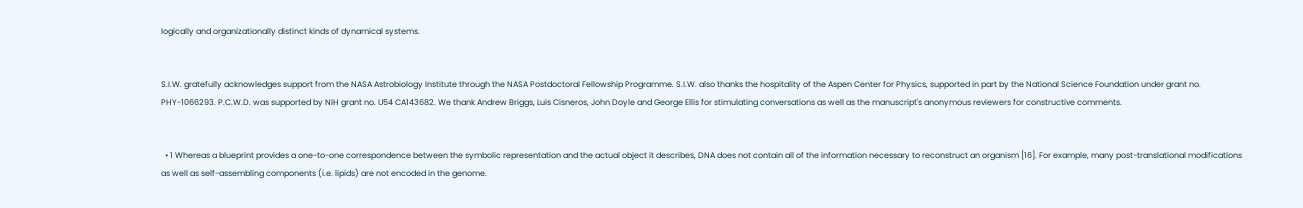logically and organizationally distinct kinds of dynamical systems.


S.I.W. gratefully acknowledges support from the NASA Astrobiology Institute through the NASA Postdoctoral Fellowship Programme. S.I.W. also thanks the hospitality of the Aspen Center for Physics, supported in part by the National Science Foundation under grant no. PHY-1066293. P.C.W.D. was supported by NIH grant no. U54 CA143682. We thank Andrew Briggs, Luis Cisneros, John Doyle and George Ellis for stimulating conversations as well as the manuscript's anonymous reviewers for constructive comments.


  • 1 Whereas a blueprint provides a one-to-one correspondence between the symbolic representation and the actual object it describes, DNA does not contain all of the information necessary to reconstruct an organism [16]. For example, many post-translational modifications as well as self-assembling components (i.e. lipids) are not encoded in the genome.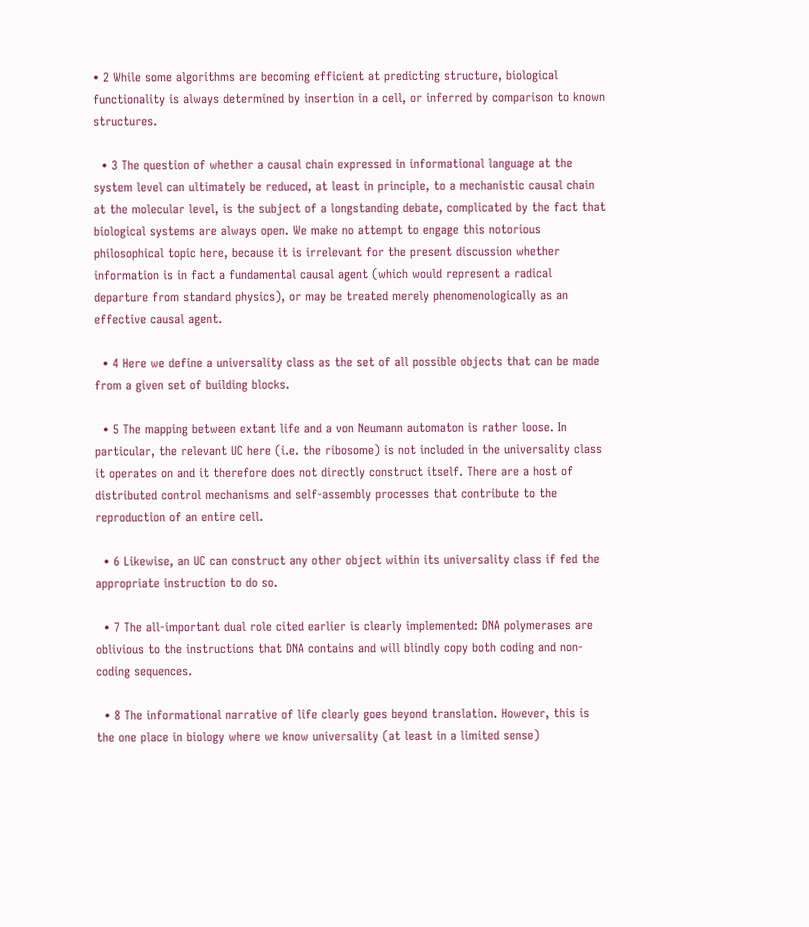• 2 While some algorithms are becoming efficient at predicting structure, biological functionality is always determined by insertion in a cell, or inferred by comparison to known structures.

  • 3 The question of whether a causal chain expressed in informational language at the system level can ultimately be reduced, at least in principle, to a mechanistic causal chain at the molecular level, is the subject of a longstanding debate, complicated by the fact that biological systems are always open. We make no attempt to engage this notorious philosophical topic here, because it is irrelevant for the present discussion whether information is in fact a fundamental causal agent (which would represent a radical departure from standard physics), or may be treated merely phenomenologically as an effective causal agent.

  • 4 Here we define a universality class as the set of all possible objects that can be made from a given set of building blocks.

  • 5 The mapping between extant life and a von Neumann automaton is rather loose. In particular, the relevant UC here (i.e. the ribosome) is not included in the universality class it operates on and it therefore does not directly construct itself. There are a host of distributed control mechanisms and self-assembly processes that contribute to the reproduction of an entire cell.

  • 6 Likewise, an UC can construct any other object within its universality class if fed the appropriate instruction to do so.

  • 7 The all-important dual role cited earlier is clearly implemented: DNA polymerases are oblivious to the instructions that DNA contains and will blindly copy both coding and non-coding sequences.

  • 8 The informational narrative of life clearly goes beyond translation. However, this is the one place in biology where we know universality (at least in a limited sense)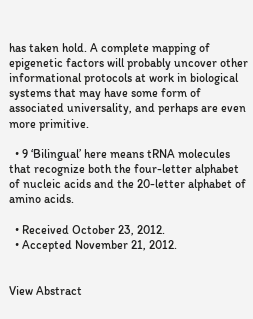has taken hold. A complete mapping of epigenetic factors will probably uncover other informational protocols at work in biological systems that may have some form of associated universality, and perhaps are even more primitive.

  • 9 ‘Bilingual’ here means tRNA molecules that recognize both the four-letter alphabet of nucleic acids and the 20-letter alphabet of amino acids.

  • Received October 23, 2012.
  • Accepted November 21, 2012.


View Abstract